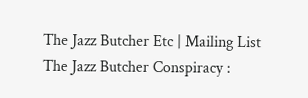The Jazz Butcher Etc | Mailing List
The Jazz Butcher Conspiracy :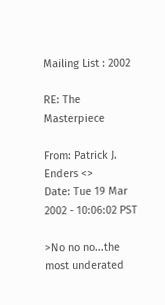Mailing List : 2002

RE: The Masterpiece

From: Patrick J. Enders <>
Date: Tue 19 Mar 2002 - 10:06:02 PST

>No no no...the most underated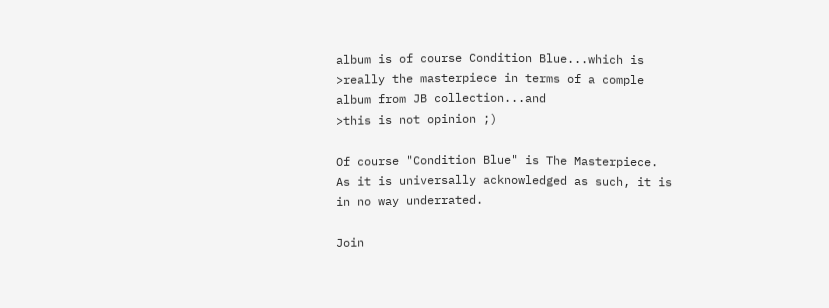album is of course Condition Blue...which is
>really the masterpiece in terms of a comple album from JB collection...and
>this is not opinion ;)

Of course "Condition Blue" is The Masterpiece. As it is universally acknowledged as such, it is in no way underrated.

Join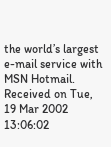the world’s largest e-mail service with MSN Hotmail. Received on Tue, 19 Mar 2002 13:06:02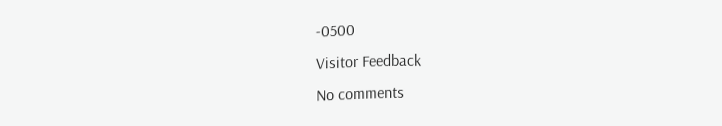-0500
Visitor Feedback
No comments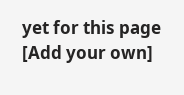yet for this page [Add your own]